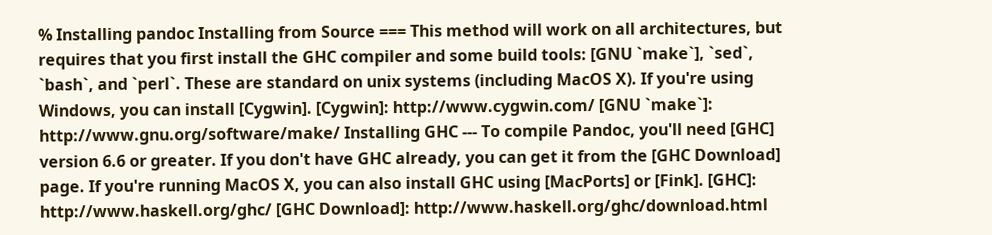% Installing pandoc Installing from Source === This method will work on all architectures, but requires that you first install the GHC compiler and some build tools: [GNU `make`], `sed`, `bash`, and `perl`. These are standard on unix systems (including MacOS X). If you're using Windows, you can install [Cygwin]. [Cygwin]: http://www.cygwin.com/ [GNU `make`]: http://www.gnu.org/software/make/ Installing GHC --- To compile Pandoc, you'll need [GHC] version 6.6 or greater. If you don't have GHC already, you can get it from the [GHC Download] page. If you're running MacOS X, you can also install GHC using [MacPorts] or [Fink]. [GHC]: http://www.haskell.org/ghc/ [GHC Download]: http://www.haskell.org/ghc/download.html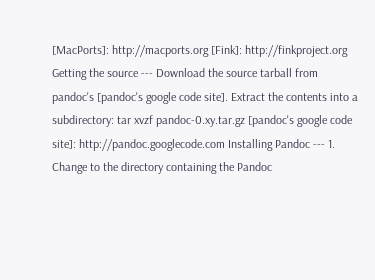[MacPorts]: http://macports.org [Fink]: http://finkproject.org Getting the source --- Download the source tarball from pandoc's [pandoc's google code site]. Extract the contents into a subdirectory: tar xvzf pandoc-0.xy.tar.gz [pandoc's google code site]: http://pandoc.googlecode.com Installing Pandoc --- 1. Change to the directory containing the Pandoc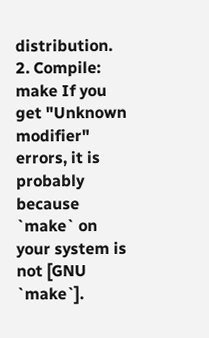distribution. 2. Compile: make If you get "Unknown modifier" errors, it is probably because `make` on your system is not [GNU `make`].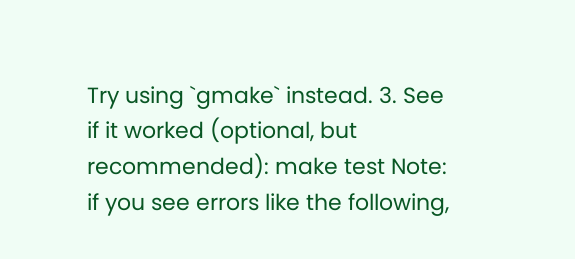Try using `gmake` instead. 3. See if it worked (optional, but recommended): make test Note: if you see errors like the following,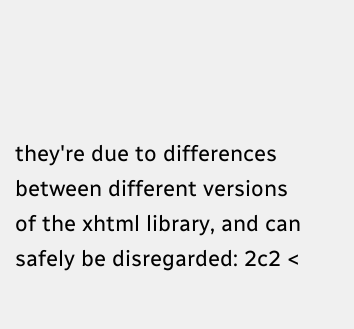they're due to differences between different versions of the xhtml library, and can safely be disregarded: 2c2 <